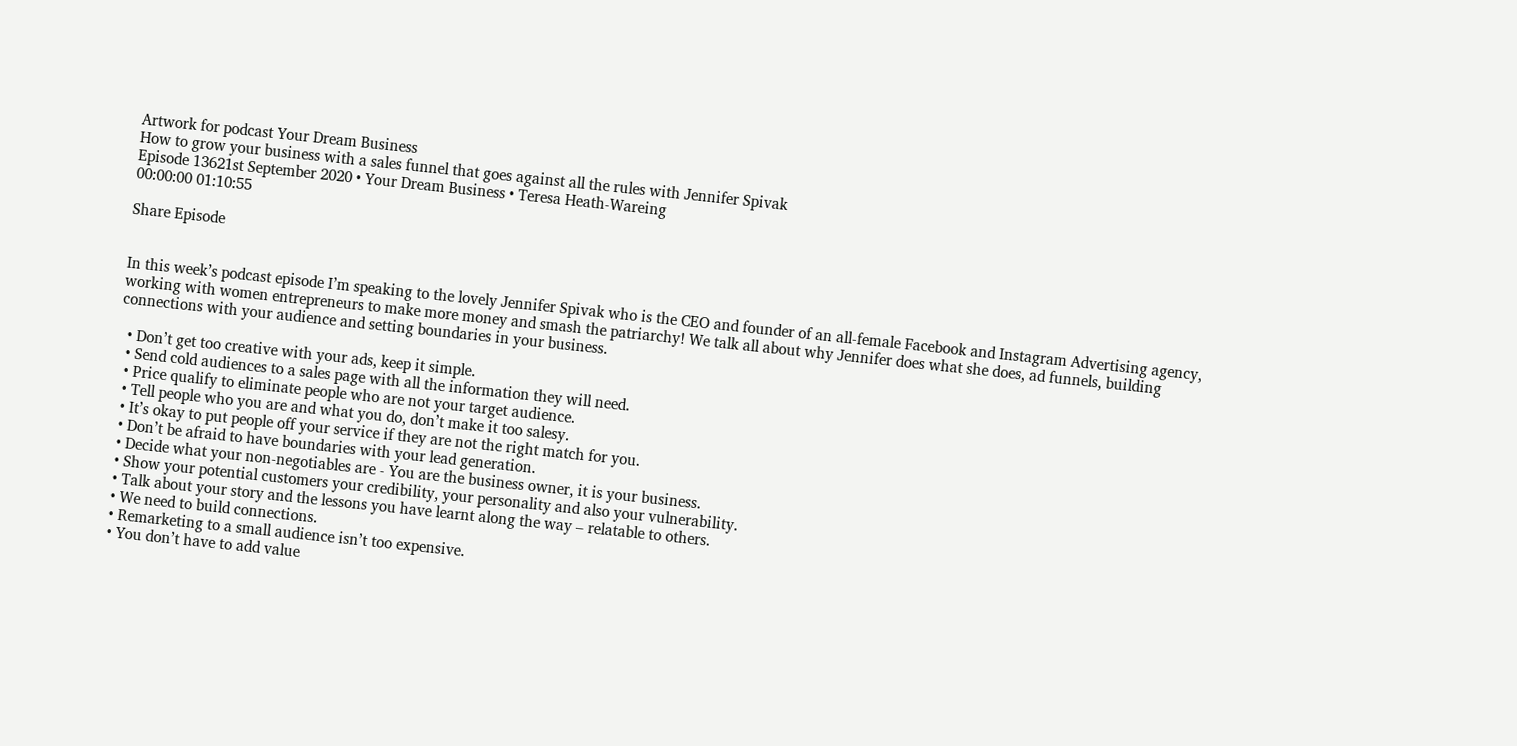Artwork for podcast Your Dream Business
How to grow your business with a sales funnel that goes against all the rules with Jennifer Spivak
Episode 13621st September 2020 • Your Dream Business • Teresa Heath-Wareing
00:00:00 01:10:55

Share Episode


In this week’s podcast episode I’m speaking to the lovely Jennifer Spivak who is the CEO and founder of an all-female Facebook and Instagram Advertising agency, working with women entrepreneurs to make more money and smash the patriarchy! We talk all about why Jennifer does what she does, ad funnels, building connections with your audience and setting boundaries in your business.

  • Don’t get too creative with your ads, keep it simple.
  • Send cold audiences to a sales page with all the information they will need.
  • Price qualify to eliminate people who are not your target audience.
  • Tell people who you are and what you do, don’t make it too salesy.
  • It’s okay to put people off your service if they are not the right match for you.
  • Don’t be afraid to have boundaries with your lead generation.
  • Decide what your non-negotiables are - You are the business owner, it is your business.
  • Show your potential customers your credibility, your personality and also your vulnerability.
  • Talk about your story and the lessons you have learnt along the way – relatable to others.
  • We need to build connections.
  • Remarketing to a small audience isn’t too expensive.
  • You don’t have to add value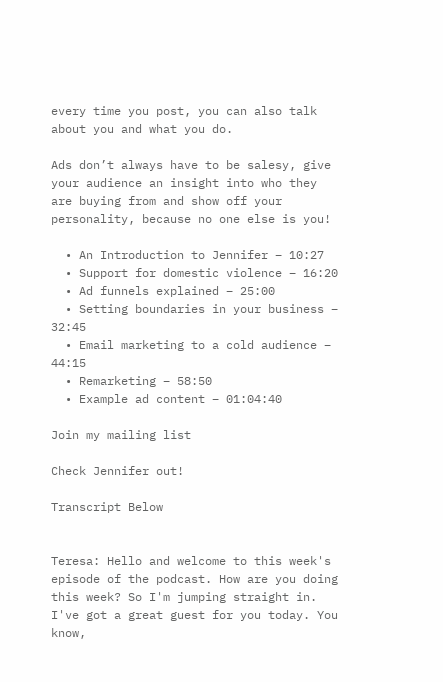every time you post, you can also talk about you and what you do.

Ads don’t always have to be salesy, give your audience an insight into who they are buying from and show off your personality, because no one else is you!

  • An Introduction to Jennifer – 10:27
  • Support for domestic violence – 16:20
  • Ad funnels explained – 25:00
  • Setting boundaries in your business – 32:45
  • Email marketing to a cold audience – 44:15
  • Remarketing – 58:50
  • Example ad content – 01:04:40

Join my mailing list

Check Jennifer out!

Transcript Below


Teresa: Hello and welcome to this week's episode of the podcast. How are you doing this week? So I'm jumping straight in. I've got a great guest for you today. You know,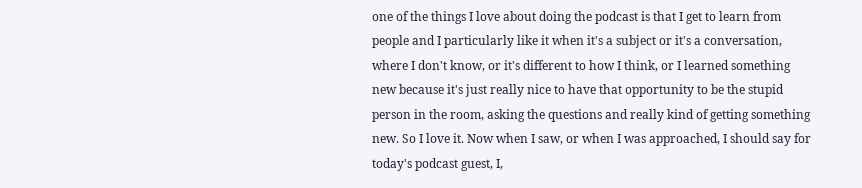one of the things I love about doing the podcast is that I get to learn from people and I particularly like it when it's a subject or it's a conversation, where I don't know, or it's different to how I think, or I learned something new because it's just really nice to have that opportunity to be the stupid person in the room, asking the questions and really kind of getting something new. So I love it. Now when I saw, or when I was approached, I should say for today's podcast guest, I,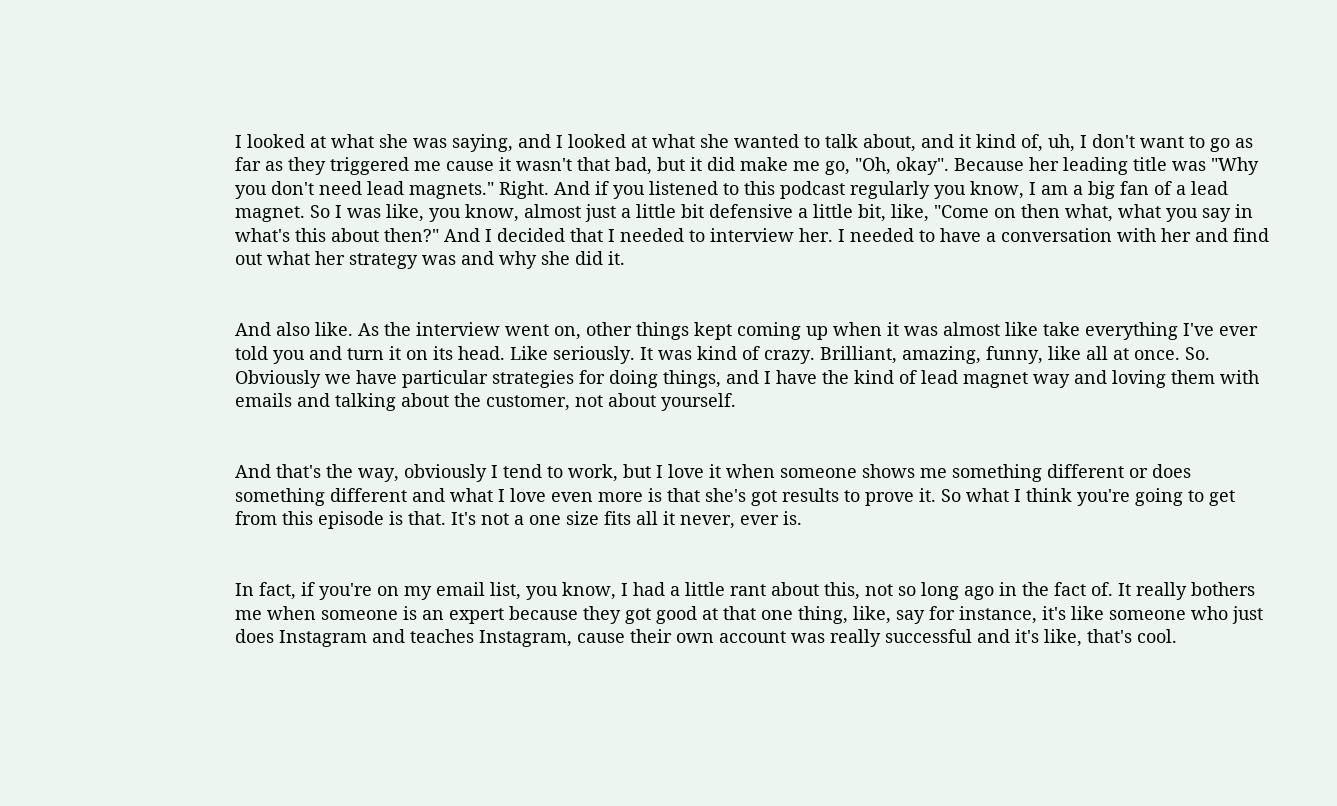I looked at what she was saying, and I looked at what she wanted to talk about, and it kind of, uh, I don't want to go as far as they triggered me cause it wasn't that bad, but it did make me go, "Oh, okay". Because her leading title was "Why you don't need lead magnets." Right. And if you listened to this podcast regularly you know, I am a big fan of a lead magnet. So I was like, you know, almost just a little bit defensive a little bit, like, "Come on then what, what you say in what's this about then?" And I decided that I needed to interview her. I needed to have a conversation with her and find out what her strategy was and why she did it.


And also like. As the interview went on, other things kept coming up when it was almost like take everything I've ever told you and turn it on its head. Like seriously. It was kind of crazy. Brilliant, amazing, funny, like all at once. So. Obviously we have particular strategies for doing things, and I have the kind of lead magnet way and loving them with emails and talking about the customer, not about yourself.


And that's the way, obviously I tend to work, but I love it when someone shows me something different or does something different and what I love even more is that she's got results to prove it. So what I think you're going to get from this episode is that. It's not a one size fits all it never, ever is.


In fact, if you're on my email list, you know, I had a little rant about this, not so long ago in the fact of. It really bothers me when someone is an expert because they got good at that one thing, like, say for instance, it's like someone who just does Instagram and teaches Instagram, cause their own account was really successful and it's like, that's cool.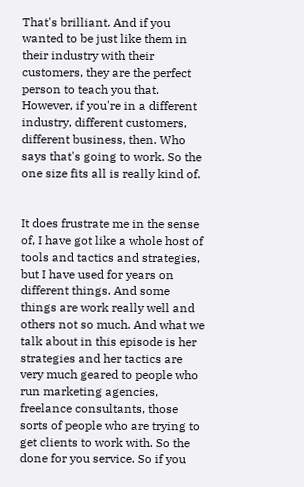That's brilliant. And if you wanted to be just like them in their industry with their customers, they are the perfect person to teach you that. However, if you're in a different industry, different customers, different business, then. Who says that's going to work. So the one size fits all is really kind of.


It does frustrate me in the sense of, I have got like a whole host of tools and tactics and strategies, but I have used for years on different things. And some things are work really well and others not so much. And what we talk about in this episode is her strategies and her tactics are very much geared to people who run marketing agencies, freelance consultants, those sorts of people who are trying to get clients to work with. So the done for you service. So if you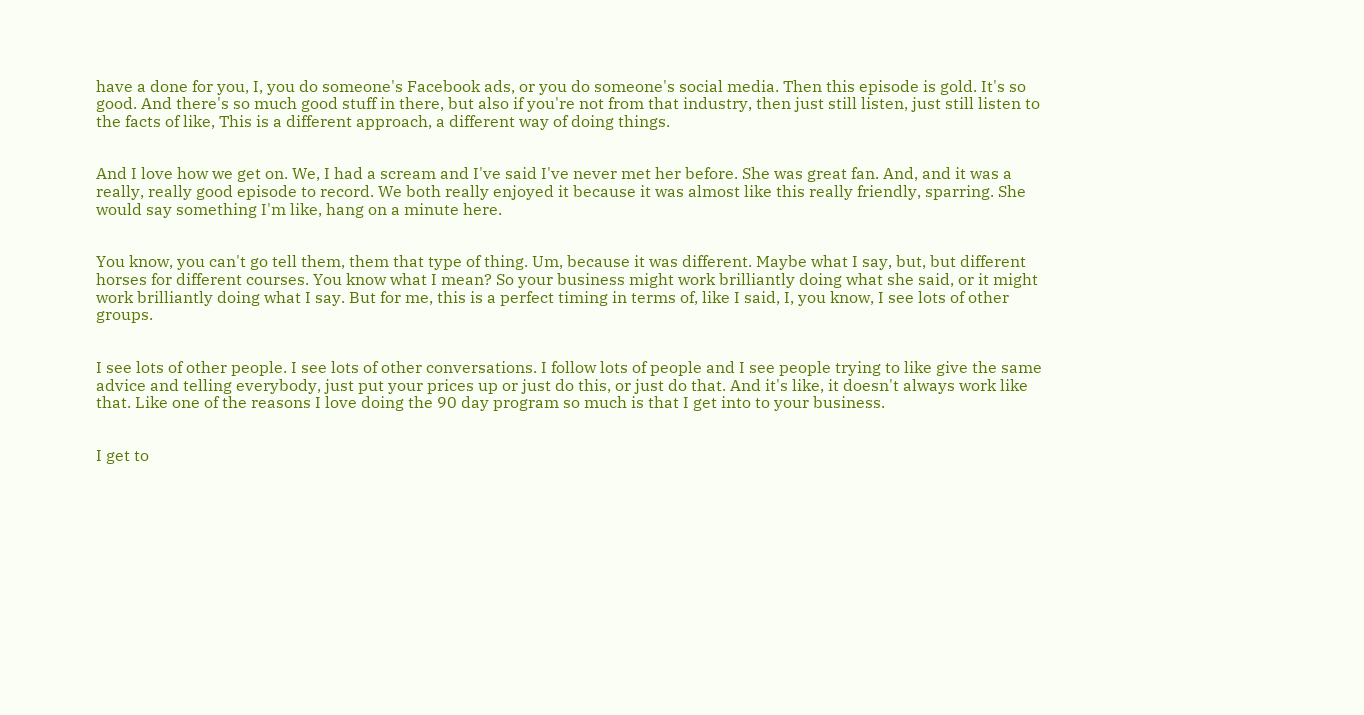have a done for you, I, you do someone's Facebook ads, or you do someone's social media. Then this episode is gold. It's so good. And there's so much good stuff in there, but also if you're not from that industry, then just still listen, just still listen to the facts of like, This is a different approach, a different way of doing things.


And I love how we get on. We, I had a scream and I've said I've never met her before. She was great fan. And, and it was a really, really good episode to record. We both really enjoyed it because it was almost like this really friendly, sparring. She would say something I'm like, hang on a minute here.


You know, you can't go tell them, them that type of thing. Um, because it was different. Maybe what I say, but, but different horses for different courses. You know what I mean? So your business might work brilliantly doing what she said, or it might work brilliantly doing what I say. But for me, this is a perfect timing in terms of, like I said, I, you know, I see lots of other groups.


I see lots of other people. I see lots of other conversations. I follow lots of people and I see people trying to like give the same advice and telling everybody, just put your prices up or just do this, or just do that. And it's like, it doesn't always work like that. Like one of the reasons I love doing the 90 day program so much is that I get into to your business.


I get to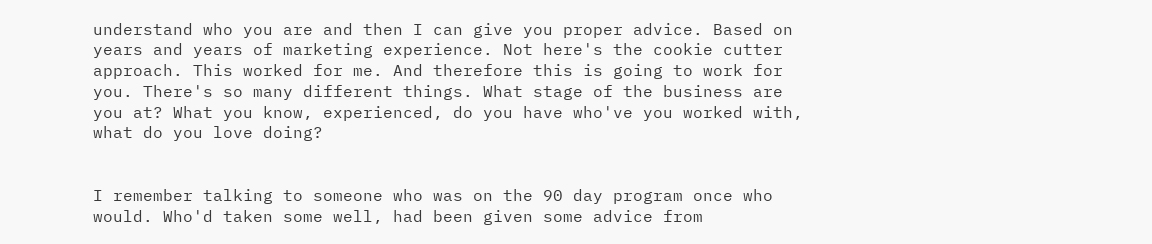understand who you are and then I can give you proper advice. Based on years and years of marketing experience. Not here's the cookie cutter approach. This worked for me. And therefore this is going to work for you. There's so many different things. What stage of the business are you at? What you know, experienced, do you have who've you worked with, what do you love doing?


I remember talking to someone who was on the 90 day program once who would. Who'd taken some well, had been given some advice from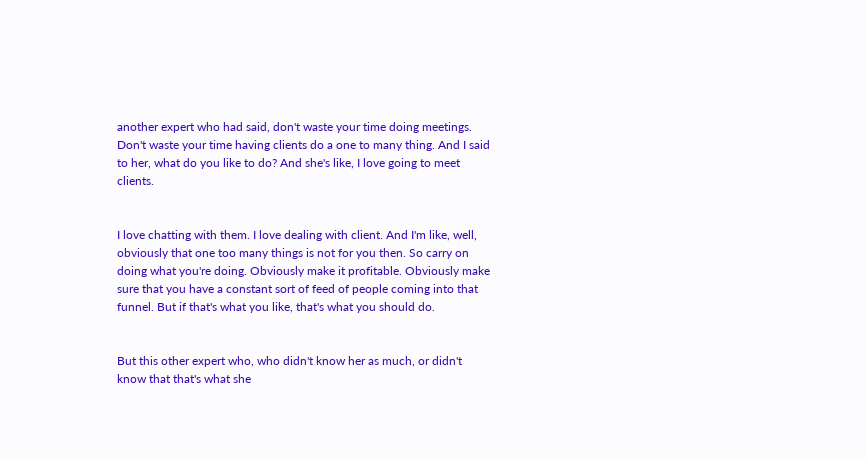another expert who had said, don't waste your time doing meetings. Don't waste your time having clients do a one to many thing. And I said to her, what do you like to do? And she's like, I love going to meet clients.


I love chatting with them. I love dealing with client. And I'm like, well, obviously that one too many things is not for you then. So carry on doing what you're doing. Obviously make it profitable. Obviously make sure that you have a constant sort of feed of people coming into that funnel. But if that's what you like, that's what you should do.


But this other expert who, who didn't know her as much, or didn't know that that's what she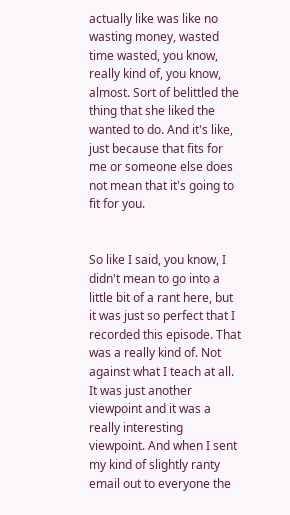actually like was like no wasting money, wasted time wasted, you know, really kind of, you know, almost. Sort of belittled the thing that she liked the wanted to do. And it's like, just because that fits for me or someone else does not mean that it's going to fit for you.


So like I said, you know, I didn't mean to go into a little bit of a rant here, but it was just so perfect that I recorded this episode. That was a really kind of. Not against what I teach at all. It was just another viewpoint and it was a really interesting viewpoint. And when I sent my kind of slightly ranty email out to everyone the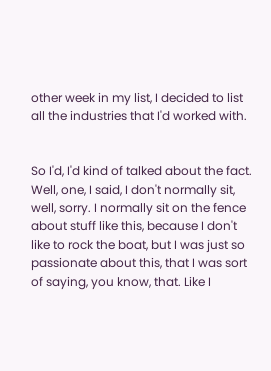other week in my list, I decided to list all the industries that I'd worked with.


So I'd, I'd kind of talked about the fact. Well, one, I said, I don't normally sit, well, sorry. I normally sit on the fence about stuff like this, because I don't like to rock the boat, but I was just so passionate about this, that I was sort of saying, you know, that. Like I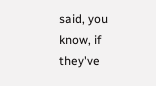said, you know, if they've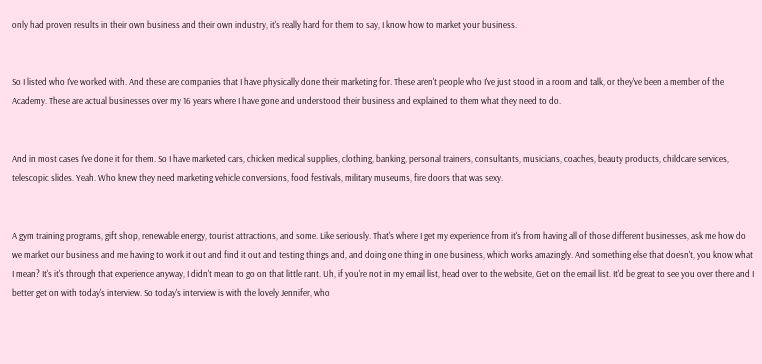only had proven results in their own business and their own industry, it's really hard for them to say, I know how to market your business.


So I listed who I've worked with. And these are companies that I have physically done their marketing for. These aren't people who I've just stood in a room and talk, or they've been a member of the Academy. These are actual businesses over my 16 years where I have gone and understood their business and explained to them what they need to do.


And in most cases I've done it for them. So I have marketed cars, chicken medical supplies, clothing, banking, personal trainers, consultants, musicians, coaches, beauty products, childcare services, telescopic slides. Yeah. Who knew they need marketing vehicle conversions, food festivals, military museums, fire doors that was sexy.


A gym training programs, gift shop, renewable energy, tourist attractions, and some. Like seriously. That's where I get my experience from it's from having all of those different businesses, ask me how do we market our business and me having to work it out and find it out and testing things and, and doing one thing in one business, which works amazingly. And something else that doesn't, you know what I mean? It's it's through that experience anyway, I didn't mean to go on that little rant. Uh, if you're not in my email list, head over to the website, Get on the email list. It'd be great to see you over there and I better get on with today's interview. So today's interview is with the lovely Jennifer, who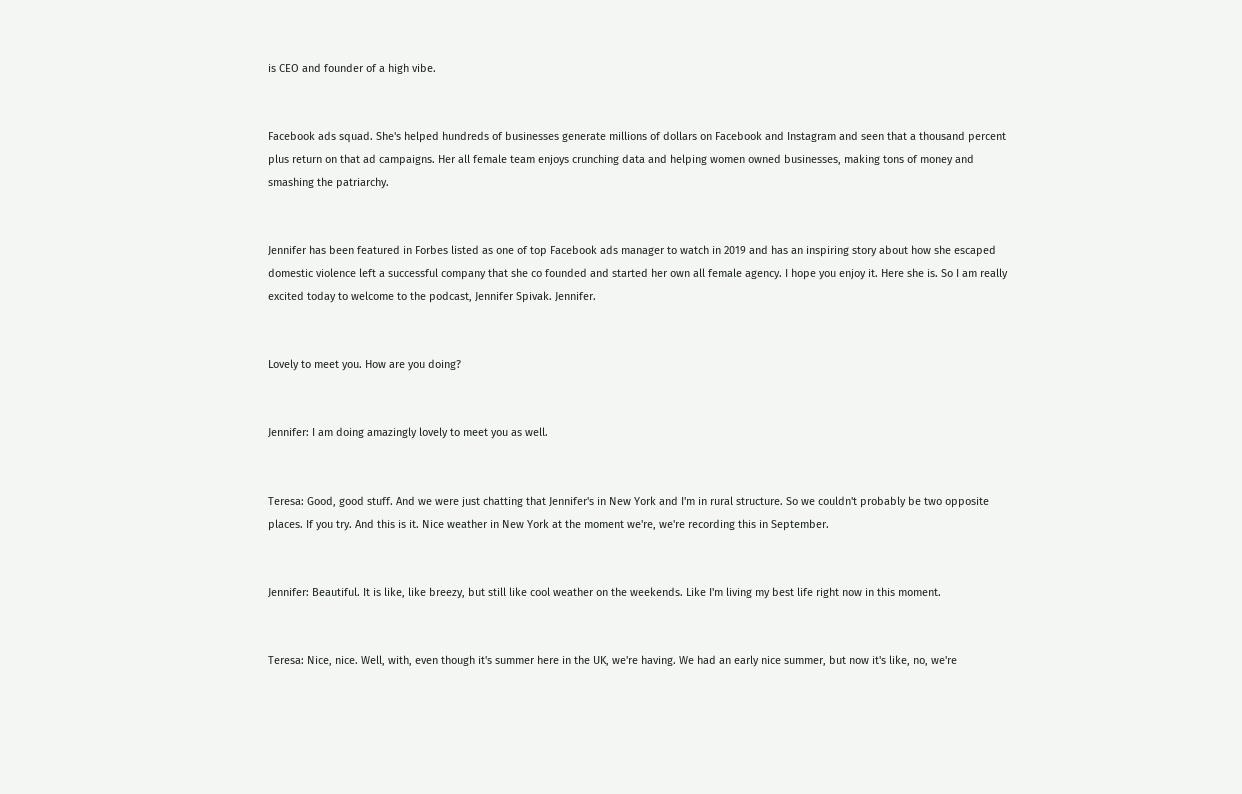is CEO and founder of a high vibe.


Facebook ads squad. She's helped hundreds of businesses generate millions of dollars on Facebook and Instagram and seen that a thousand percent plus return on that ad campaigns. Her all female team enjoys crunching data and helping women owned businesses, making tons of money and smashing the patriarchy.


Jennifer has been featured in Forbes listed as one of top Facebook ads manager to watch in 2019 and has an inspiring story about how she escaped domestic violence left a successful company that she co founded and started her own all female agency. I hope you enjoy it. Here she is. So I am really excited today to welcome to the podcast, Jennifer Spivak. Jennifer.


Lovely to meet you. How are you doing?


Jennifer: I am doing amazingly lovely to meet you as well.


Teresa: Good, good stuff. And we were just chatting that Jennifer's in New York and I'm in rural structure. So we couldn't probably be two opposite places. If you try. And this is it. Nice weather in New York at the moment we're, we're recording this in September.


Jennifer: Beautiful. It is like, like breezy, but still like cool weather on the weekends. Like I'm living my best life right now in this moment.


Teresa: Nice, nice. Well, with, even though it's summer here in the UK, we're having. We had an early nice summer, but now it's like, no, we're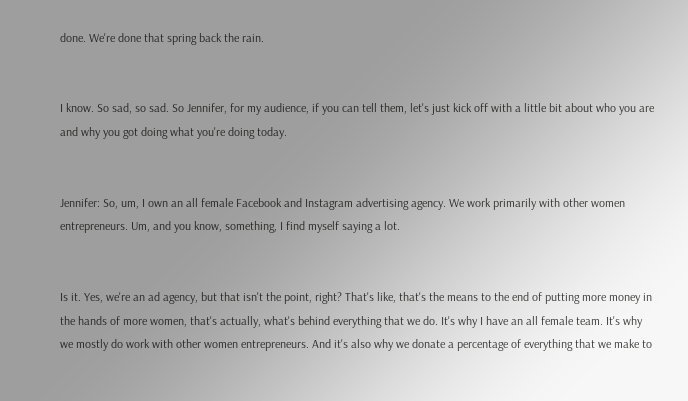done. We're done that spring back the rain.


I know. So sad, so sad. So Jennifer, for my audience, if you can tell them, let's just kick off with a little bit about who you are and why you got doing what you're doing today.


Jennifer: So, um, I own an all female Facebook and Instagram advertising agency. We work primarily with other women entrepreneurs. Um, and you know, something, I find myself saying a lot.


Is it. Yes, we're an ad agency, but that isn't the point, right? That's like, that's the means to the end of putting more money in the hands of more women, that's actually, what's behind everything that we do. It's why I have an all female team. It's why we mostly do work with other women entrepreneurs. And it's also why we donate a percentage of everything that we make to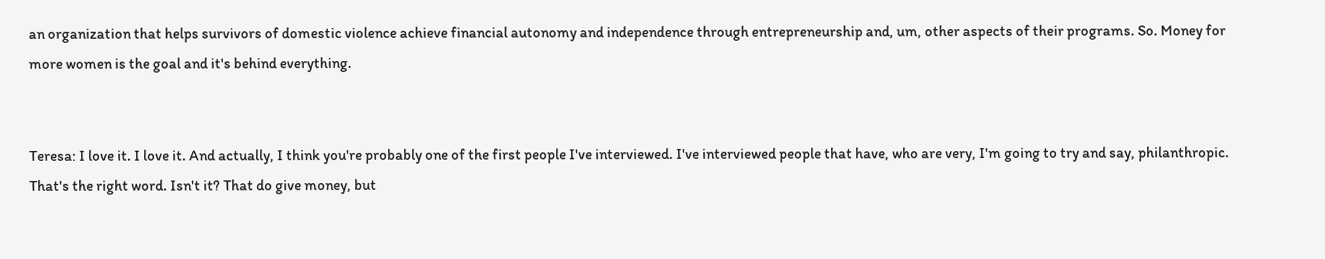an organization that helps survivors of domestic violence achieve financial autonomy and independence through entrepreneurship and, um, other aspects of their programs. So. Money for more women is the goal and it's behind everything.


Teresa: I love it. I love it. And actually, I think you're probably one of the first people I've interviewed. I've interviewed people that have, who are very, I'm going to try and say, philanthropic. That's the right word. Isn't it? That do give money, but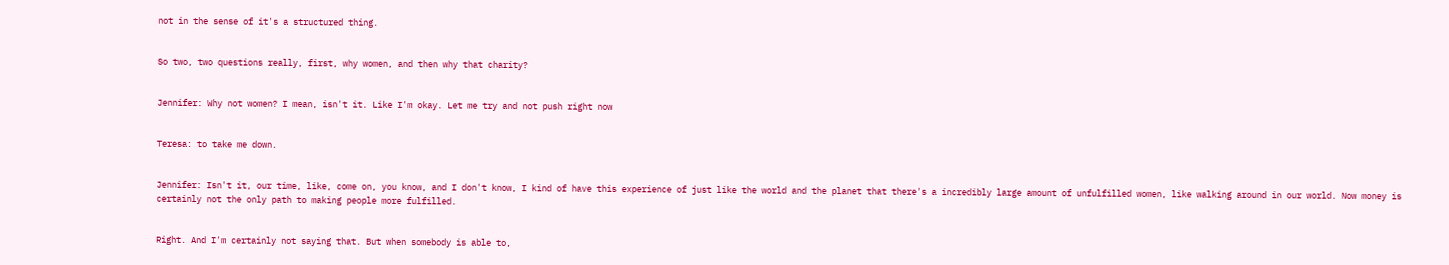not in the sense of it's a structured thing.


So two, two questions really, first, why women, and then why that charity?


Jennifer: Why not women? I mean, isn't it. Like I'm okay. Let me try and not push right now


Teresa: to take me down.


Jennifer: Isn't it, our time, like, come on, you know, and I don't know, I kind of have this experience of just like the world and the planet that there's a incredibly large amount of unfulfilled women, like walking around in our world. Now money is certainly not the only path to making people more fulfilled.


Right. And I'm certainly not saying that. But when somebody is able to,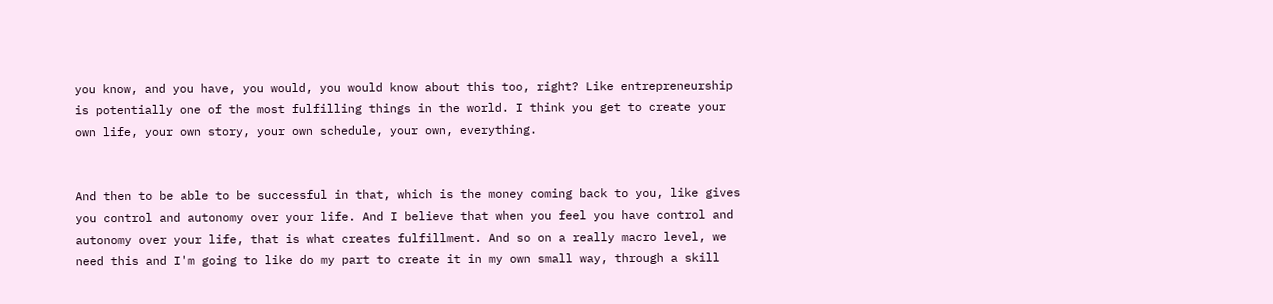you know, and you have, you would, you would know about this too, right? Like entrepreneurship is potentially one of the most fulfilling things in the world. I think you get to create your own life, your own story, your own schedule, your own, everything.


And then to be able to be successful in that, which is the money coming back to you, like gives you control and autonomy over your life. And I believe that when you feel you have control and autonomy over your life, that is what creates fulfillment. And so on a really macro level, we need this and I'm going to like do my part to create it in my own small way, through a skill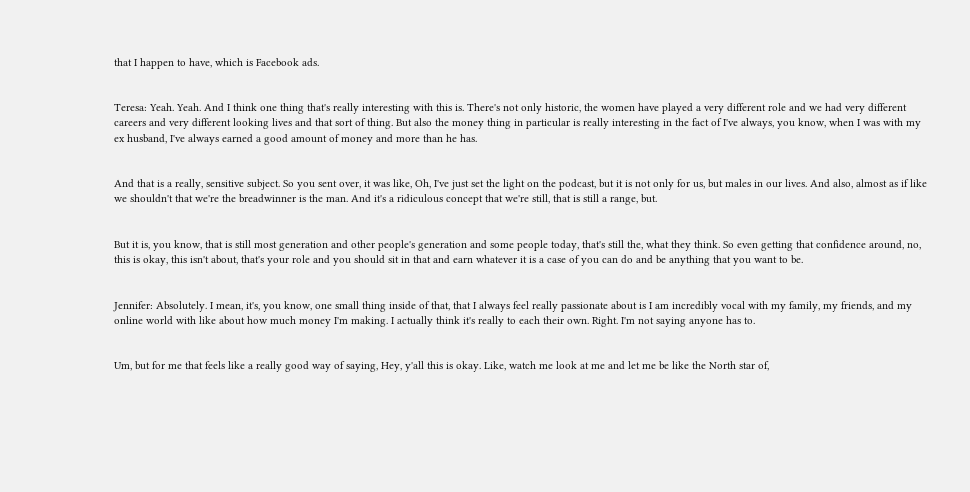that I happen to have, which is Facebook ads.


Teresa: Yeah. Yeah. And I think one thing that's really interesting with this is. There's not only historic, the women have played a very different role and we had very different careers and very different looking lives and that sort of thing. But also the money thing in particular is really interesting in the fact of I've always, you know, when I was with my ex husband, I've always earned a good amount of money and more than he has.


And that is a really, sensitive subject. So you sent over, it was like, Oh, I've just set the light on the podcast, but it is not only for us, but males in our lives. And also, almost as if like we shouldn't that we're the breadwinner is the man. And it's a ridiculous concept that we're still, that is still a range, but.


But it is, you know, that is still most generation and other people's generation and some people today, that's still the, what they think. So even getting that confidence around, no, this is okay, this isn't about, that's your role and you should sit in that and earn whatever it is a case of you can do and be anything that you want to be.


Jennifer: Absolutely. I mean, it's, you know, one small thing inside of that, that I always feel really passionate about is I am incredibly vocal with my family, my friends, and my online world with like about how much money I'm making. I actually think it's really to each their own. Right. I'm not saying anyone has to.


Um, but for me that feels like a really good way of saying, Hey, y'all this is okay. Like, watch me look at me and let me be like the North star of,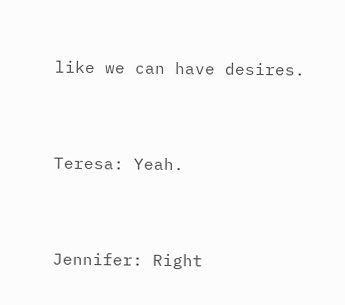like we can have desires.


Teresa: Yeah.


Jennifer: Right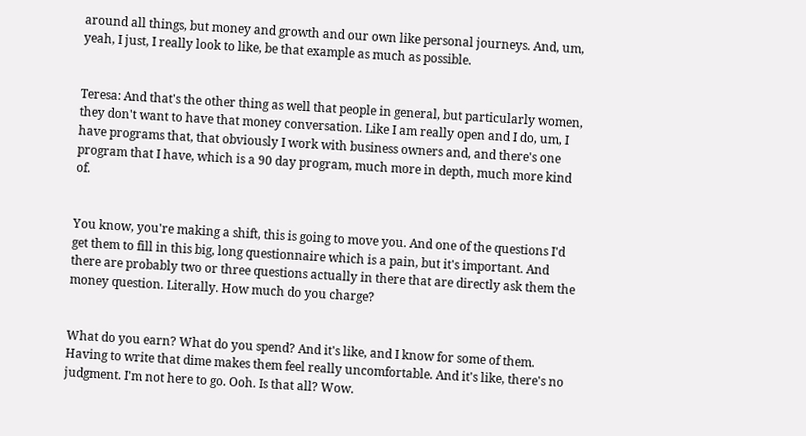around all things, but money and growth and our own like personal journeys. And, um, yeah, I just, I really look to like, be that example as much as possible.


Teresa: And that's the other thing as well that people in general, but particularly women, they don't want to have that money conversation. Like I am really open and I do, um, I have programs that, that obviously I work with business owners and, and there's one program that I have, which is a 90 day program, much more in depth, much more kind of.


You know, you're making a shift, this is going to move you. And one of the questions I'd get them to fill in this big, long questionnaire which is a pain, but it's important. And there are probably two or three questions actually in there that are directly ask them the money question. Literally. How much do you charge?


What do you earn? What do you spend? And it's like, and I know for some of them. Having to write that dime makes them feel really uncomfortable. And it's like, there's no judgment. I'm not here to go. Ooh. Is that all? Wow.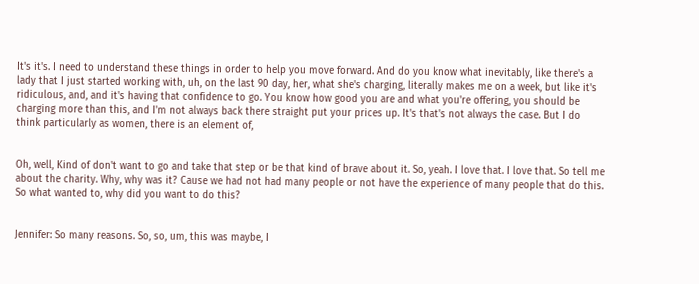It's it's. I need to understand these things in order to help you move forward. And do you know what inevitably, like there's a lady that I just started working with, uh, on the last 90 day, her, what she's charging, literally makes me on a week, but like it's ridiculous, and, and it's having that confidence to go. You know how good you are and what you're offering, you should be charging more than this, and I'm not always back there straight put your prices up. It's that's not always the case. But I do think particularly as women, there is an element of,


Oh, well, Kind of don't want to go and take that step or be that kind of brave about it. So, yeah. I love that. I love that. So tell me about the charity. Why, why was it? Cause we had not had many people or not have the experience of many people that do this. So what wanted to, why did you want to do this?


Jennifer: So many reasons. So, so, um, this was maybe, I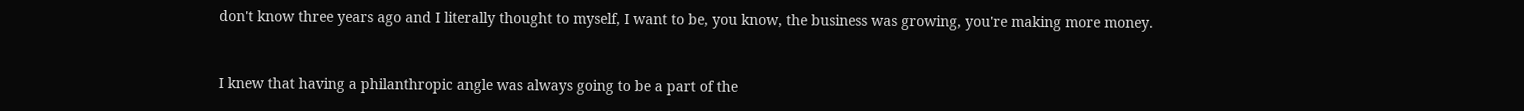don't know three years ago and I literally thought to myself, I want to be, you know, the business was growing, you're making more money.


I knew that having a philanthropic angle was always going to be a part of the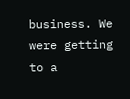business. We were getting to a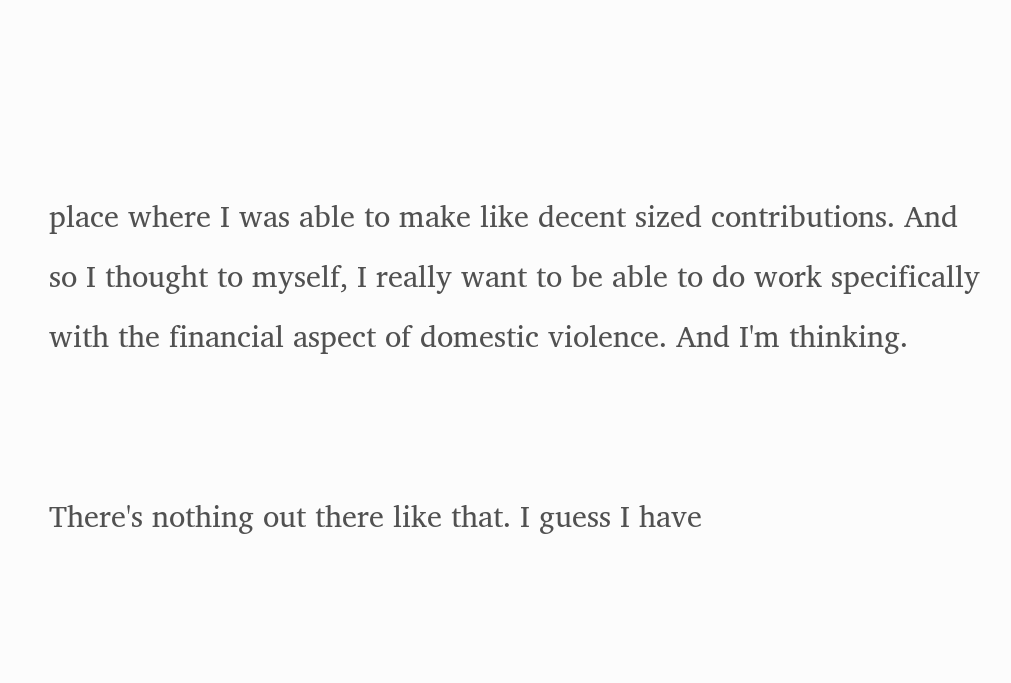place where I was able to make like decent sized contributions. And so I thought to myself, I really want to be able to do work specifically with the financial aspect of domestic violence. And I'm thinking.


There's nothing out there like that. I guess I have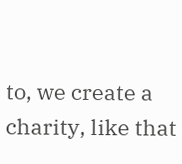to, we create a charity, like that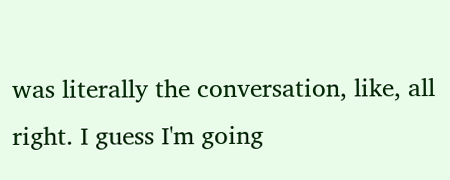was literally the conversation, like, all right. I guess I'm going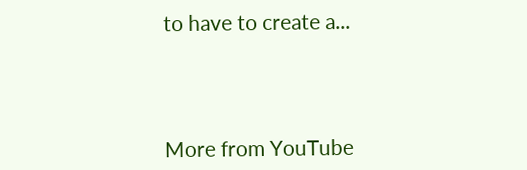to have to create a...




More from YouTube